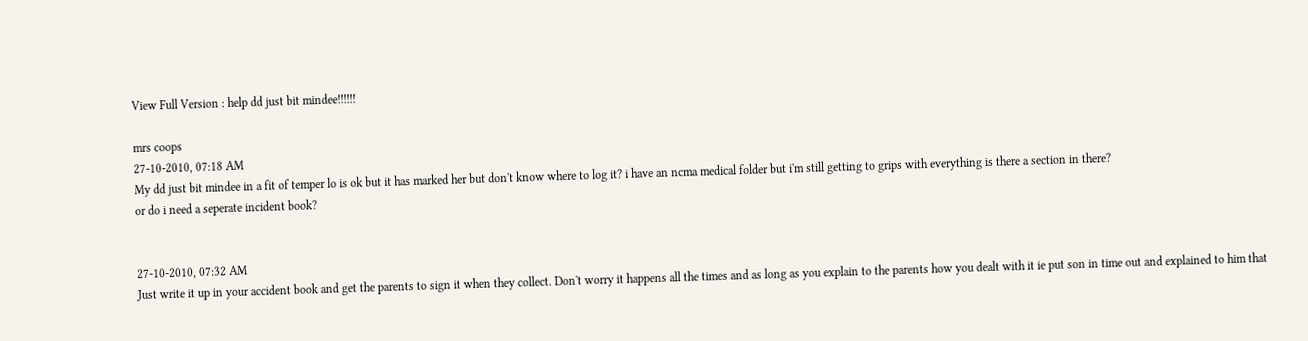View Full Version : help dd just bit mindee!!!!!!

mrs coops
27-10-2010, 07:18 AM
My dd just bit mindee in a fit of temper lo is ok but it has marked her but don't know where to log it? i have an ncma medical folder but i'm still getting to grips with everything is there a section in there?
or do i need a seperate incident book?


27-10-2010, 07:32 AM
Just write it up in your accident book and get the parents to sign it when they collect. Don't worry it happens all the times and as long as you explain to the parents how you dealt with it ie put son in time out and explained to him that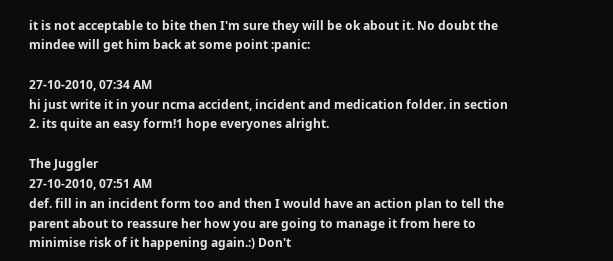it is not acceptable to bite then I'm sure they will be ok about it. No doubt the mindee will get him back at some point :panic:

27-10-2010, 07:34 AM
hi just write it in your ncma accident, incident and medication folder. in section 2. its quite an easy form!1 hope everyones alright.

The Juggler
27-10-2010, 07:51 AM
def. fill in an incident form too and then I would have an action plan to tell the parent about to reassure her how you are going to manage it from here to minimise risk of it happening again.:) Don't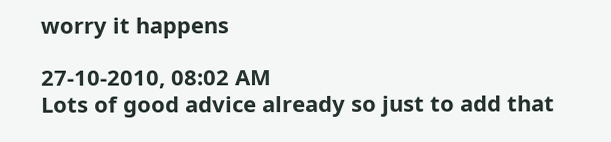worry it happens

27-10-2010, 08:02 AM
Lots of good advice already so just to add that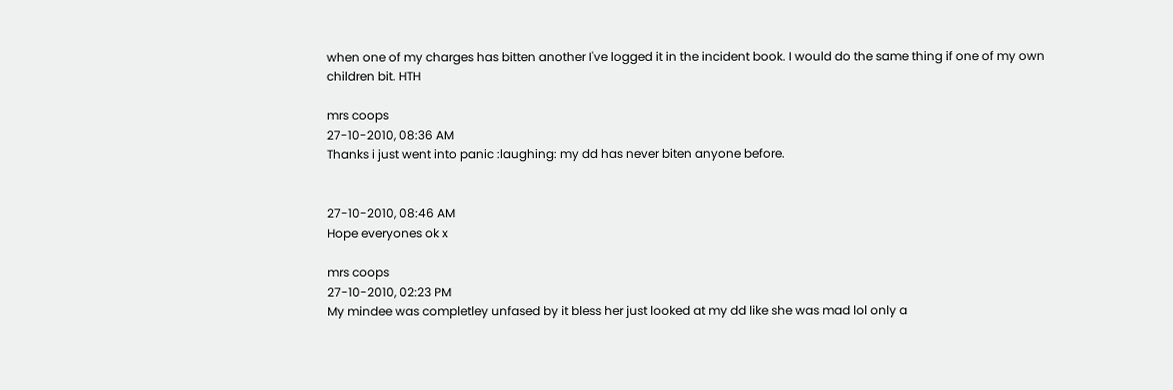when one of my charges has bitten another I've logged it in the incident book. I would do the same thing if one of my own children bit. HTH

mrs coops
27-10-2010, 08:36 AM
Thanks i just went into panic :laughing: my dd has never biten anyone before.


27-10-2010, 08:46 AM
Hope everyones ok x

mrs coops
27-10-2010, 02:23 PM
My mindee was completley unfased by it bless her just looked at my dd like she was mad lol only a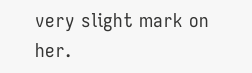very slight mark on her.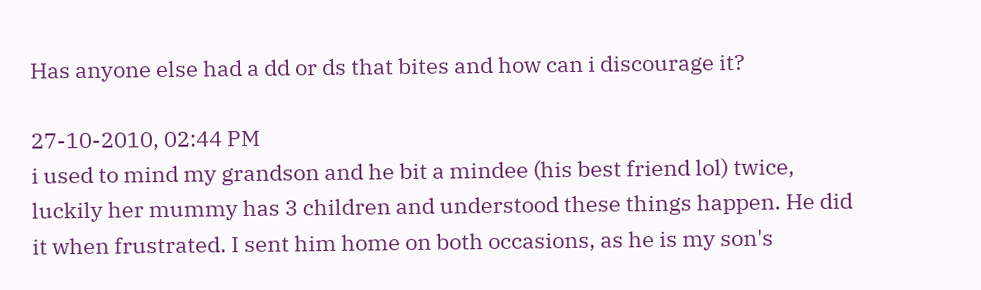Has anyone else had a dd or ds that bites and how can i discourage it?

27-10-2010, 02:44 PM
i used to mind my grandson and he bit a mindee (his best friend lol) twice, luckily her mummy has 3 children and understood these things happen. He did it when frustrated. I sent him home on both occasions, as he is my son's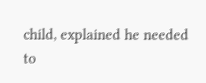child, explained he needed to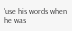'use his words when he was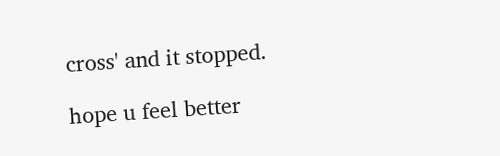cross' and it stopped.

hope u feel better